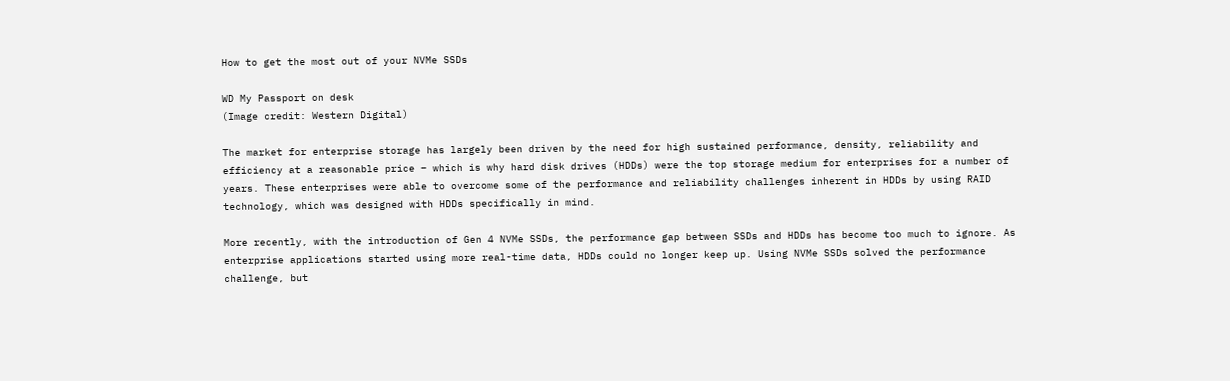How to get the most out of your NVMe SSDs

WD My Passport on desk
(Image credit: Western Digital)

The market for enterprise storage has largely been driven by the need for high sustained performance, density, reliability and efficiency at a reasonable price – which is why hard disk drives (HDDs) were the top storage medium for enterprises for a number of years. These enterprises were able to overcome some of the performance and reliability challenges inherent in HDDs by using RAID technology, which was designed with HDDs specifically in mind.

More recently, with the introduction of Gen 4 NVMe SSDs, the performance gap between SSDs and HDDs has become too much to ignore. As enterprise applications started using more real-time data, HDDs could no longer keep up. Using NVMe SSDs solved the performance challenge, but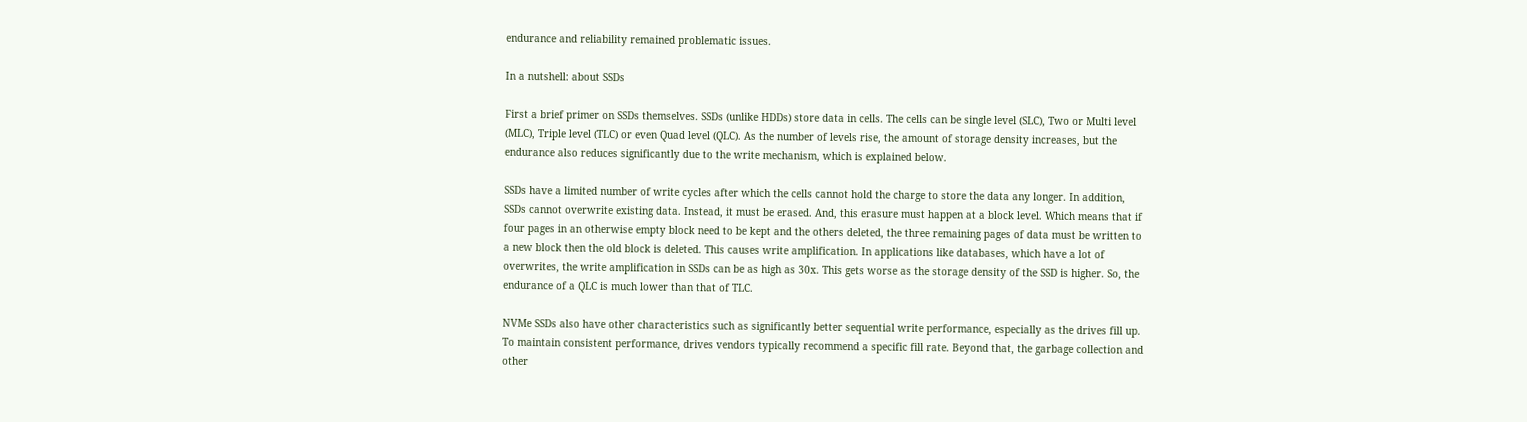endurance and reliability remained problematic issues.

In a nutshell: about SSDs

First a brief primer on SSDs themselves. SSDs (unlike HDDs) store data in cells. The cells can be single level (SLC), Two or Multi level (MLC), Triple level (TLC) or even Quad level (QLC). As the number of levels rise, the amount of storage density increases, but the endurance also reduces significantly due to the write mechanism, which is explained below.

SSDs have a limited number of write cycles after which the cells cannot hold the charge to store the data any longer. In addition, SSDs cannot overwrite existing data. Instead, it must be erased. And, this erasure must happen at a block level. Which means that if four pages in an otherwise empty block need to be kept and the others deleted, the three remaining pages of data must be written to a new block then the old block is deleted. This causes write amplification. In applications like databases, which have a lot of overwrites, the write amplification in SSDs can be as high as 30x. This gets worse as the storage density of the SSD is higher. So, the endurance of a QLC is much lower than that of TLC.

NVMe SSDs also have other characteristics such as significantly better sequential write performance, especially as the drives fill up. To maintain consistent performance, drives vendors typically recommend a specific fill rate. Beyond that, the garbage collection and other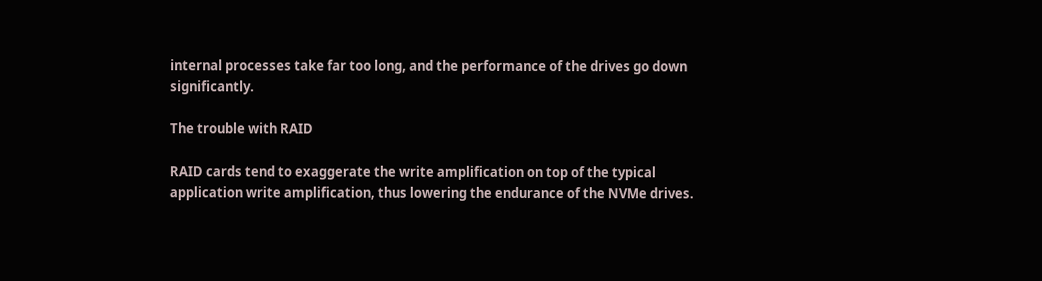internal processes take far too long, and the performance of the drives go down significantly.

The trouble with RAID

RAID cards tend to exaggerate the write amplification on top of the typical application write amplification, thus lowering the endurance of the NVMe drives.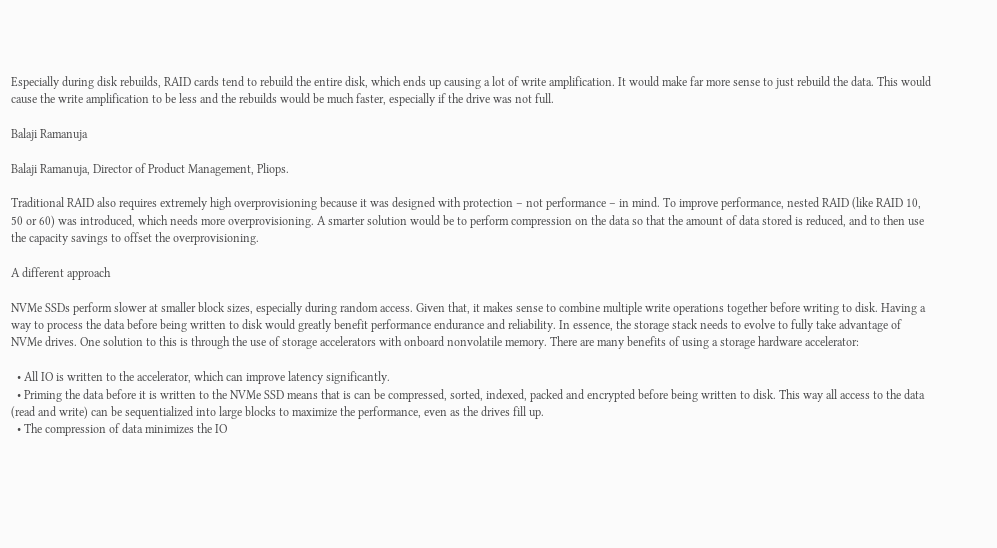Especially during disk rebuilds, RAID cards tend to rebuild the entire disk, which ends up causing a lot of write amplification. It would make far more sense to just rebuild the data. This would cause the write amplification to be less and the rebuilds would be much faster, especially if the drive was not full.

Balaji Ramanuja

Balaji Ramanuja, Director of Product Management, Pliops.

Traditional RAID also requires extremely high overprovisioning because it was designed with protection – not performance – in mind. To improve performance, nested RAID (like RAID 10, 50 or 60) was introduced, which needs more overprovisioning. A smarter solution would be to perform compression on the data so that the amount of data stored is reduced, and to then use the capacity savings to offset the overprovisioning.

A different approach

NVMe SSDs perform slower at smaller block sizes, especially during random access. Given that, it makes sense to combine multiple write operations together before writing to disk. Having a way to process the data before being written to disk would greatly benefit performance endurance and reliability. In essence, the storage stack needs to evolve to fully take advantage of NVMe drives. One solution to this is through the use of storage accelerators with onboard nonvolatile memory. There are many benefits of using a storage hardware accelerator:

  • All IO is written to the accelerator, which can improve latency significantly.
  • Priming the data before it is written to the NVMe SSD means that is can be compressed, sorted, indexed, packed and encrypted before being written to disk. This way all access to the data (read and write) can be sequentialized into large blocks to maximize the performance, even as the drives fill up.
  • The compression of data minimizes the IO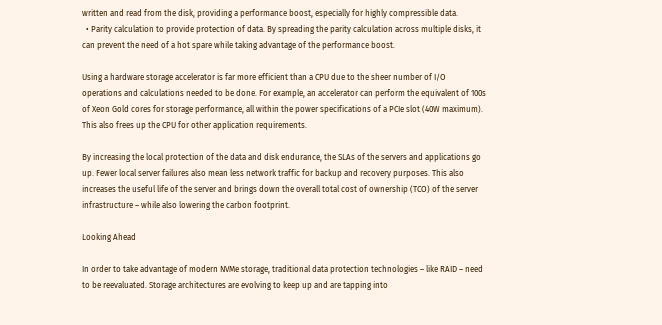written and read from the disk, providing a performance boost, especially for highly compressible data.
  • Parity calculation to provide protection of data. By spreading the parity calculation across multiple disks, it can prevent the need of a hot spare while taking advantage of the performance boost.

Using a hardware storage accelerator is far more efficient than a CPU due to the sheer number of I/O operations and calculations needed to be done. For example, an accelerator can perform the equivalent of 100s of Xeon Gold cores for storage performance, all within the power specifications of a PCIe slot (40W maximum). This also frees up the CPU for other application requirements.

By increasing the local protection of the data and disk endurance, the SLAs of the servers and applications go up. Fewer local server failures also mean less network traffic for backup and recovery purposes. This also increases the useful life of the server and brings down the overall total cost of ownership (TCO) of the server infrastructure – while also lowering the carbon footprint.

Looking Ahead

In order to take advantage of modern NVMe storage, traditional data protection technologies – like RAID – need to be reevaluated. Storage architectures are evolving to keep up and are tapping into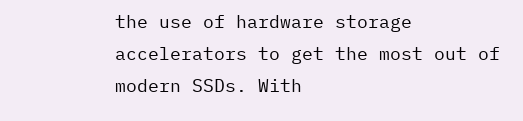the use of hardware storage accelerators to get the most out of modern SSDs. With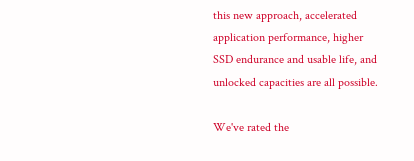this new approach, accelerated application performance, higher SSD endurance and usable life, and unlocked capacities are all possible.

We've rated the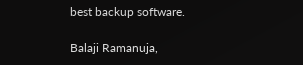best backup software.

Balaji Ramanuja,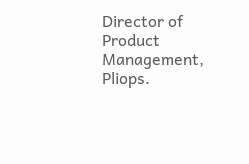Director of Product Management, Pliops.